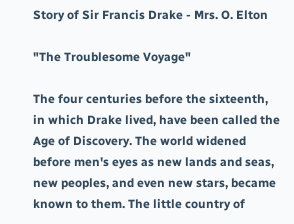Story of Sir Francis Drake - Mrs. O. Elton

"The Troublesome Voyage"

The four centuries before the sixteenth, in which Drake lived, have been called the Age of Discovery. The world widened before men's eyes as new lands and seas, new peoples, and even new stars, became known to them. The little country of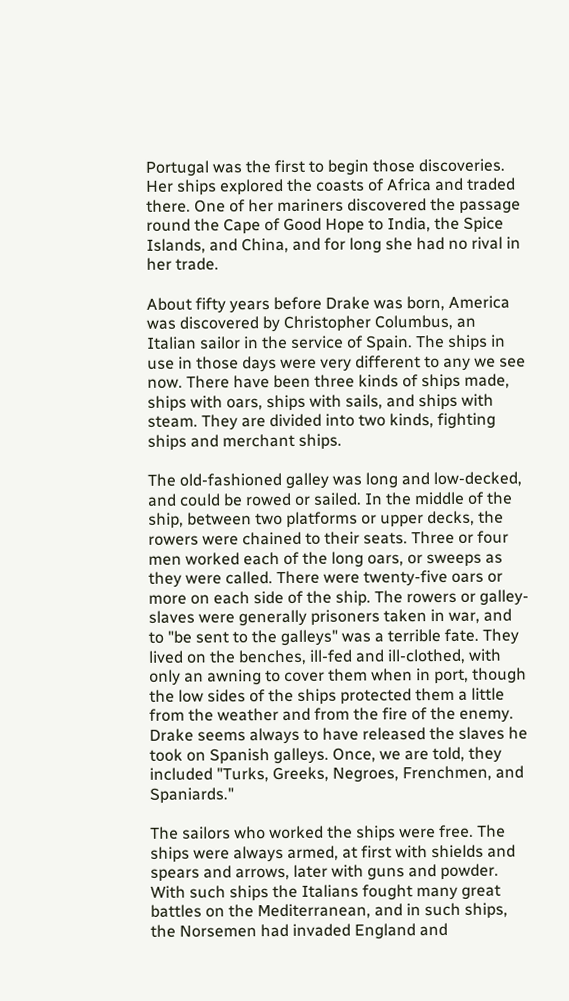Portugal was the first to begin those discoveries. Her ships explored the coasts of Africa and traded there. One of her mariners discovered the passage round the Cape of Good Hope to India, the Spice Islands, and China, and for long she had no rival in her trade.

About fifty years before Drake was born, America was discovered by Christopher Columbus, an Italian sailor in the service of Spain. The ships in use in those days were very different to any we see now. There have been three kinds of ships made, ships with oars, ships with sails, and ships with steam. They are divided into two kinds, fighting ships and merchant ships.

The old-fashioned galley was long and low-decked, and could be rowed or sailed. In the middle of the ship, between two platforms or upper decks, the rowers were chained to their seats. Three or four men worked each of the long oars, or sweeps as they were called. There were twenty-five oars or more on each side of the ship. The rowers or galley-slaves were generally prisoners taken in war, and to "be sent to the galleys" was a terrible fate. They lived on the benches, ill-fed and ill-clothed, with only an awning to cover them when in port, though the low sides of the ships protected them a little from the weather and from the fire of the enemy. Drake seems always to have released the slaves he took on Spanish galleys. Once, we are told, they included "Turks, Greeks, Negroes, Frenchmen, and Spaniards."

The sailors who worked the ships were free. The ships were always armed, at first with shields and spears and arrows, later with guns and powder. With such ships the Italians fought many great battles on the Mediterranean, and in such ships, the Norsemen had invaded England and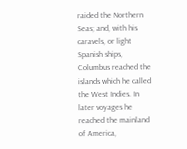raided the Northern Seas; and, with his caravels, or light Spanish ships, Columbus reached the islands which he called the West Indies. In later voyages he reached the mainland of America,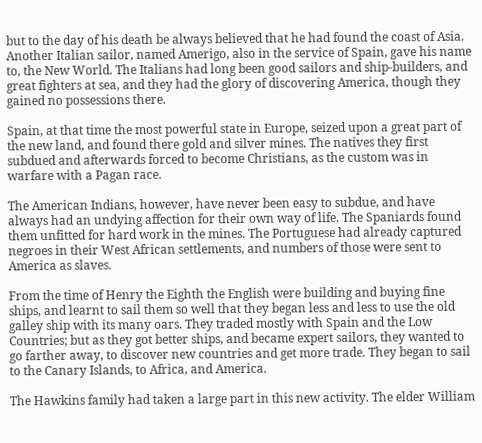but to the day of his death be always believed that he had found the coast of Asia. Another Italian sailor, named Amerigo, also in the service of Spain, gave his name to, the New World. The Italians had long been good sailors and ship-builders, and great fighters at sea, and they had the glory of discovering America, though they gained no possessions there.

Spain, at that time the most powerful state in Europe, seized upon a great part of the new land, and found there gold and silver mines. The natives they first subdued and afterwards forced to become Christians, as the custom was in warfare with a Pagan race.

The American Indians, however, have never been easy to subdue, and have always had an undying affection for their own way of life. The Spaniards found them unfitted for hard work in the mines. The Portuguese had already captured negroes in their West African settlements, and numbers of those were sent to America as slaves.

From the time of Henry the Eighth the English were building and buying fine ships, and learnt to sail them so well that they began less and less to use the old galley ship with its many oars. They traded mostly with Spain and the Low Countries; but as they got better ships, and became expert sailors, they wanted to go farther away, to discover new countries and get more trade. They began to sail to the Canary Islands, to Africa, and America.

The Hawkins family had taken a large part in this new activity. The elder William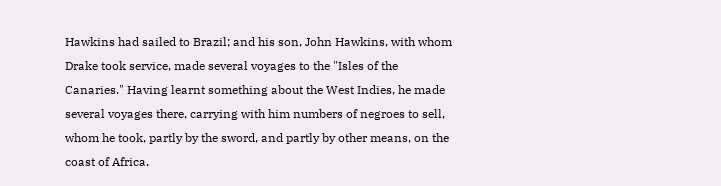Hawkins had sailed to Brazil; and his son, John Hawkins, with whom Drake took service, made several voyages to the "Isles of the Canaries." Having learnt something about the West Indies, he made several voyages there, carrying with him numbers of negroes to sell, whom he took, partly by the sword, and partly by other means, on the coast of Africa.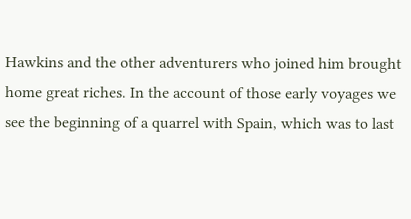Hawkins and the other adventurers who joined him brought home great riches. In the account of those early voyages we see the beginning of a quarrel with Spain, which was to last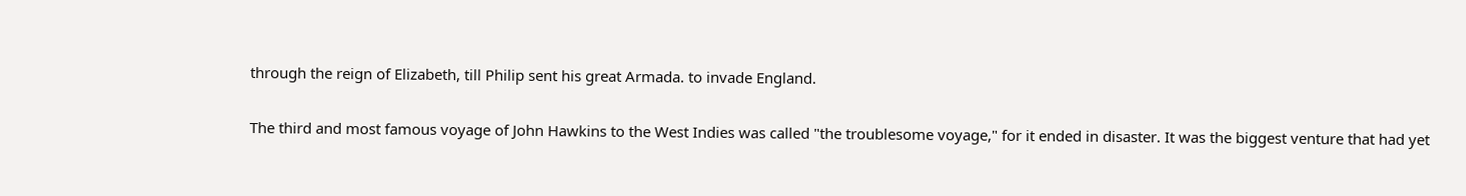through the reign of Elizabeth, till Philip sent his great Armada. to invade England.

The third and most famous voyage of John Hawkins to the West Indies was called "the troublesome voyage," for it ended in disaster. It was the biggest venture that had yet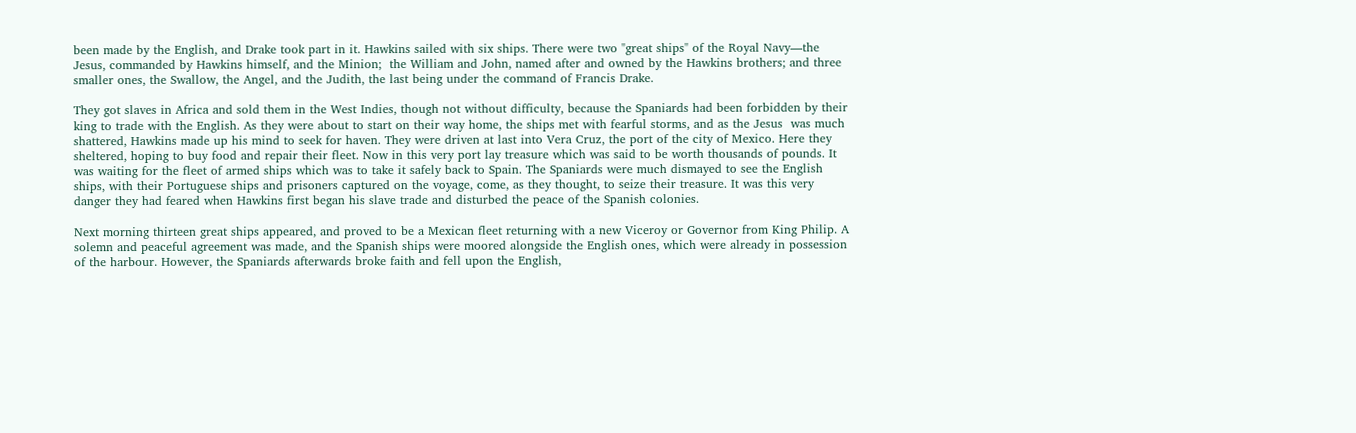been made by the English, and Drake took part in it. Hawkins sailed with six ships. There were two "great ships" of the Royal Navy—the Jesus, commanded by Hawkins himself, and the Minion;  the William and John, named after and owned by the Hawkins brothers; and three smaller ones, the Swallow, the Angel, and the Judith, the last being under the command of Francis Drake.

They got slaves in Africa and sold them in the West Indies, though not without difficulty, because the Spaniards had been forbidden by their king to trade with the English. As they were about to start on their way home, the ships met with fearful storms, and as the Jesus  was much shattered, Hawkins made up his mind to seek for haven. They were driven at last into Vera Cruz, the port of the city of Mexico. Here they sheltered, hoping to buy food and repair their fleet. Now in this very port lay treasure which was said to be worth thousands of pounds. It was waiting for the fleet of armed ships which was to take it safely back to Spain. The Spaniards were much dismayed to see the English ships, with their Portuguese ships and prisoners captured on the voyage, come, as they thought, to seize their treasure. It was this very danger they had feared when Hawkins first began his slave trade and disturbed the peace of the Spanish colonies.

Next morning thirteen great ships appeared, and proved to be a Mexican fleet returning with a new Viceroy or Governor from King Philip. A solemn and peaceful agreement was made, and the Spanish ships were moored alongside the English ones, which were already in possession of the harbour. However, the Spaniards afterwards broke faith and fell upon the English,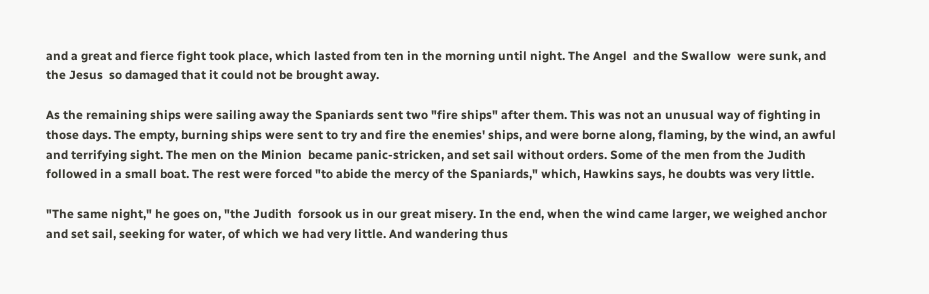and a great and fierce fight took place, which lasted from ten in the morning until night. The Angel  and the Swallow  were sunk, and the Jesus  so damaged that it could not be brought away.

As the remaining ships were sailing away the Spaniards sent two "fire ships" after them. This was not an unusual way of fighting in those days. The empty, burning ships were sent to try and fire the enemies' ships, and were borne along, flaming, by the wind, an awful and terrifying sight. The men on the Minion  became panic-stricken, and set sail without orders. Some of the men from the Judith  followed in a small boat. The rest were forced "to abide the mercy of the Spaniards," which, Hawkins says, he doubts was very little.

"The same night," he goes on, "the Judith  forsook us in our great misery. In the end, when the wind came larger, we weighed anchor and set sail, seeking for water, of which we had very little. And wandering thus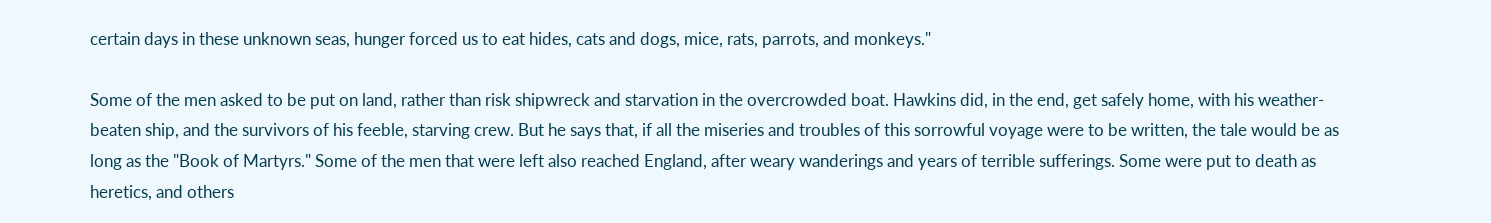certain days in these unknown seas, hunger forced us to eat hides, cats and dogs, mice, rats, parrots, and monkeys."

Some of the men asked to be put on land, rather than risk shipwreck and starvation in the overcrowded boat. Hawkins did, in the end, get safely home, with his weather-beaten ship, and the survivors of his feeble, starving crew. But he says that, if all the miseries and troubles of this sorrowful voyage were to be written, the tale would be as long as the "Book of Martyrs." Some of the men that were left also reached England, after weary wanderings and years of terrible sufferings. Some were put to death as heretics, and others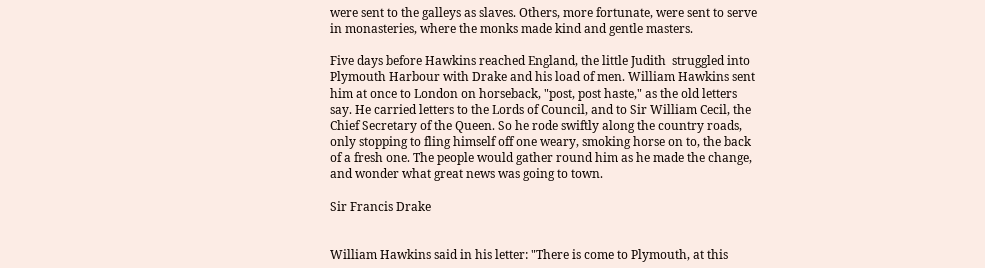were sent to the galleys as slaves. Others, more fortunate, were sent to serve in monasteries, where the monks made kind and gentle masters.

Five days before Hawkins reached England, the little Judith  struggled into Plymouth Harbour with Drake and his load of men. William Hawkins sent him at once to London on horseback, "post, post haste," as the old letters say. He carried letters to the Lords of Council, and to Sir William Cecil, the Chief Secretary of the Queen. So he rode swiftly along the country roads, only stopping to fling himself off one weary, smoking horse on to, the back of a fresh one. The people would gather round him as he made the change, and wonder what great news was going to town.

Sir Francis Drake


William Hawkins said in his letter: "There is come to Plymouth, at this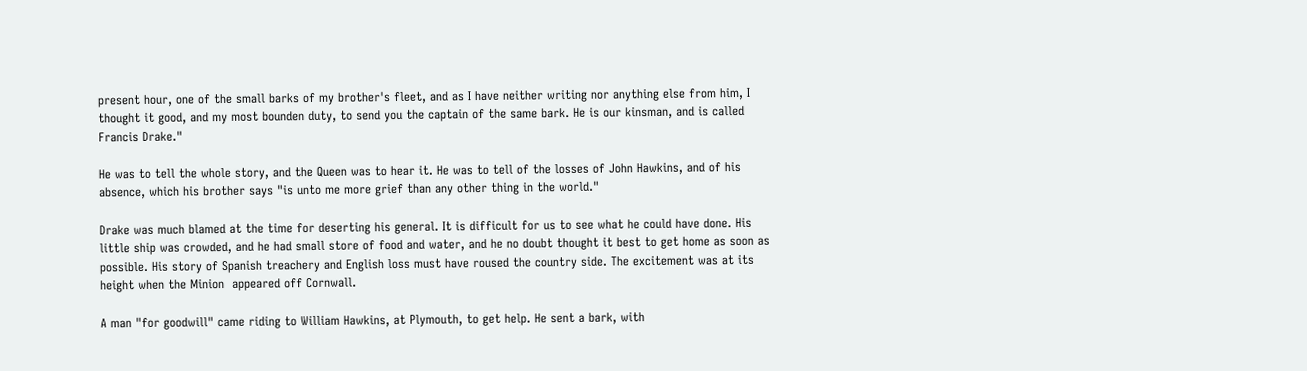present hour, one of the small barks of my brother's fleet, and as I have neither writing nor anything else from him, I thought it good, and my most bounden duty, to send you the captain of the same bark. He is our kinsman, and is called Francis Drake."

He was to tell the whole story, and the Queen was to hear it. He was to tell of the losses of John Hawkins, and of his absence, which his brother says "is unto me more grief than any other thing in the world."

Drake was much blamed at the time for deserting his general. It is difficult for us to see what he could have done. His little ship was crowded, and he had small store of food and water, and he no doubt thought it best to get home as soon as possible. His story of Spanish treachery and English loss must have roused the country side. The excitement was at its height when the Minion  appeared off Cornwall.

A man "for goodwill" came riding to William Hawkins, at Plymouth, to get help. He sent a bark, with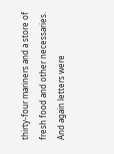thirty-four mariners and a store of fresh food and other necessaries. And again letters were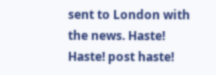sent to London with the news. Haste! Haste! post haste!